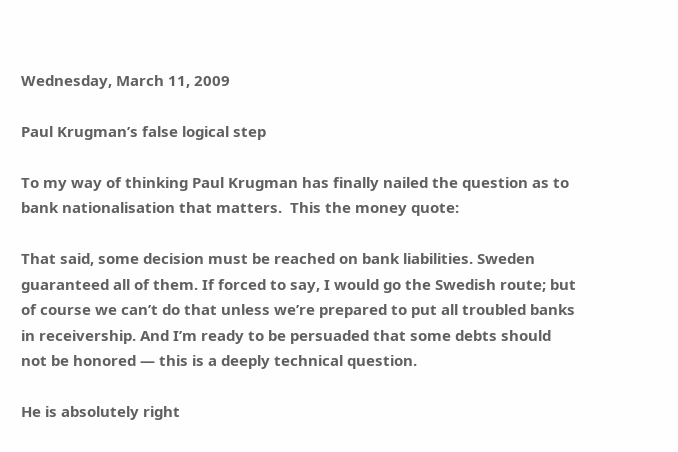Wednesday, March 11, 2009

Paul Krugman’s false logical step

To my way of thinking Paul Krugman has finally nailed the question as to bank nationalisation that matters.  This the money quote:

That said, some decision must be reached on bank liabilities. Sweden guaranteed all of them. If forced to say, I would go the Swedish route; but of course we can’t do that unless we’re prepared to put all troubled banks in receivership. And I’m ready to be persuaded that some debts should not be honored — this is a deeply technical question.

He is absolutely right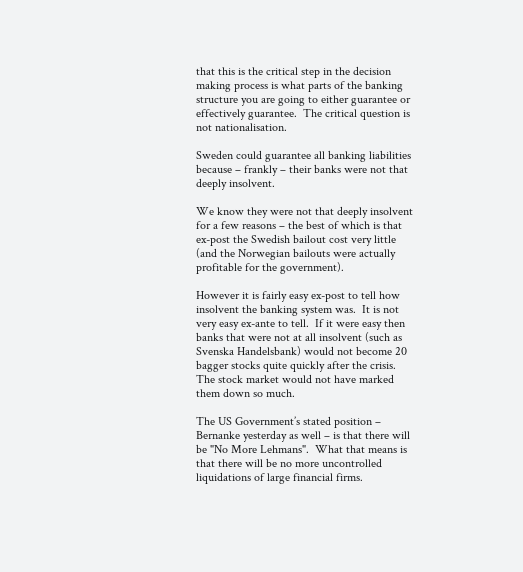that this is the critical step in the decision making process is what parts of the banking structure you are going to either guarantee or effectively guarantee.  The critical question is not nationalisation.

Sweden could guarantee all banking liabilities because – frankly – their banks were not that deeply insolvent.

We know they were not that deeply insolvent for a few reasons – the best of which is that ex-post the Swedish bailout cost very little (and the Norwegian bailouts were actually profitable for the government).

However it is fairly easy ex-post to tell how insolvent the banking system was.  It is not very easy ex-ante to tell.  If it were easy then banks that were not at all insolvent (such as Svenska Handelsbank) would not become 20 bagger stocks quite quickly after the crisis.  The stock market would not have marked them down so much.

The US Government’s stated position – Bernanke yesterday as well – is that there will be "No More Lehmans".  What that means is that there will be no more uncontrolled liquidations of large financial firms.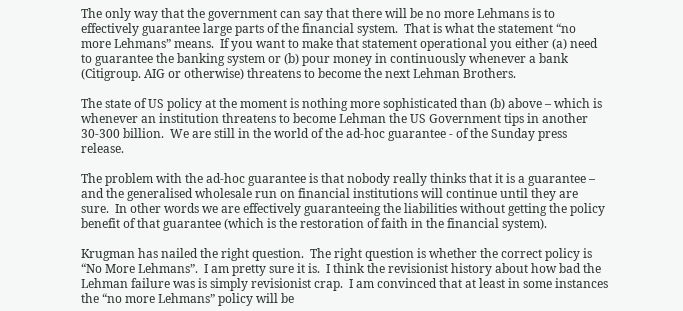The only way that the government can say that there will be no more Lehmans is to effectively guarantee large parts of the financial system.  That is what the statement “no more Lehmans” means.  If you want to make that statement operational you either (a) need to guarantee the banking system or (b) pour money in continuously whenever a bank (Citigroup. AIG or otherwise) threatens to become the next Lehman Brothers.

The state of US policy at the moment is nothing more sophisticated than (b) above – which is whenever an institution threatens to become Lehman the US Government tips in another 30-300 billion.  We are still in the world of the ad-hoc guarantee - of the Sunday press release.

The problem with the ad-hoc guarantee is that nobody really thinks that it is a guarantee – and the generalised wholesale run on financial institutions will continue until they are sure.  In other words we are effectively guaranteeing the liabilities without getting the policy benefit of that guarantee (which is the restoration of faith in the financial system).

Krugman has nailed the right question.  The right question is whether the correct policy is “No More Lehmans”.  I am pretty sure it is.  I think the revisionist history about how bad the Lehman failure was is simply revisionist crap.  I am convinced that at least in some instances the “no more Lehmans” policy will be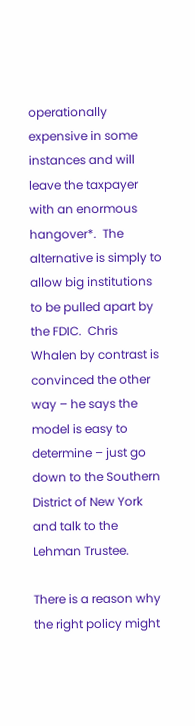operationally expensive in some instances and will leave the taxpayer with an enormous hangover*.  The alternative is simply to allow big institutions to be pulled apart by the FDIC.  Chris Whalen by contrast is convinced the other way – he says the model is easy to determine – just go down to the Southern District of New York and talk to the Lehman Trustee.

There is a reason why the right policy might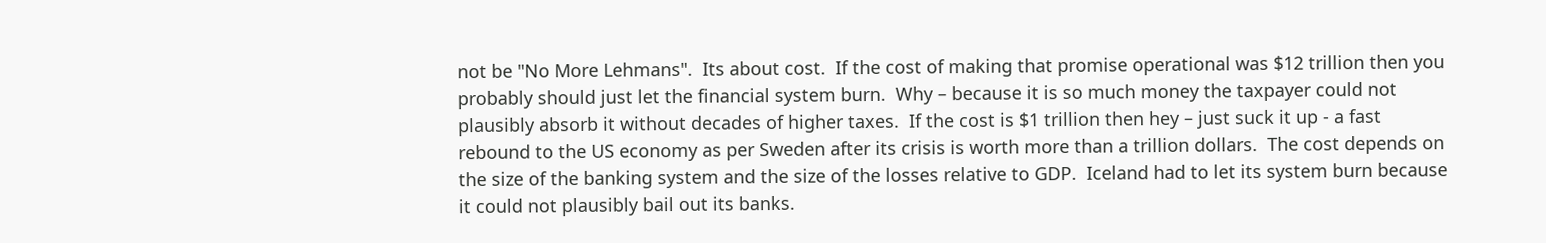not be "No More Lehmans".  Its about cost.  If the cost of making that promise operational was $12 trillion then you probably should just let the financial system burn.  Why – because it is so much money the taxpayer could not plausibly absorb it without decades of higher taxes.  If the cost is $1 trillion then hey – just suck it up - a fast rebound to the US economy as per Sweden after its crisis is worth more than a trillion dollars.  The cost depends on the size of the banking system and the size of the losses relative to GDP.  Iceland had to let its system burn because it could not plausibly bail out its banks.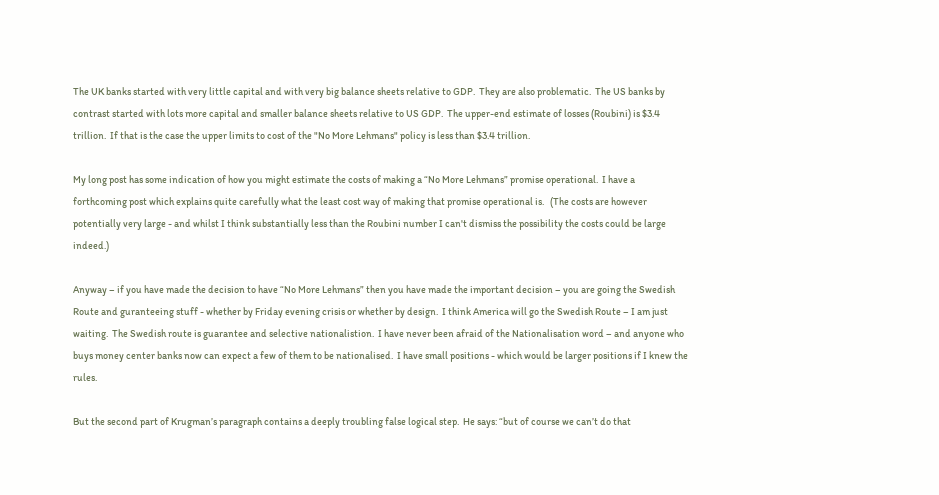The UK banks started with very little capital and with very big balance sheets relative to GDP.  They are also problematic.  The US banks by contrast started with lots more capital and smaller balance sheets relative to US GDP.  The upper-end estimate of losses (Roubini) is $3.4 trillion.  If that is the case the upper limits to cost of the "No More Lehmans" policy is less than $3.4 trillion.

My long post has some indication of how you might estimate the costs of making a “No More Lehmans” promise operational.  I have a forthcoming post which explains quite carefully what the least cost way of making that promise operational is.   (The costs are however potentially very large - and whilst I think substantially less than the Roubini number I can't dismiss the possibility the costs could be large indeed.)

Anyway – if you have made the decision to have “No More Lehmans” then you have made the important decision – you are going the Swedish Route and guranteeing stuff - whether by Friday evening crisis or whether by design.  I think America will go the Swedish Route – I am just waiting.  The Swedish route is guarantee and selective nationalistion.  I have never been afraid of the Nationalisation word – and anyone who buys money center banks now can expect a few of them to be nationalised.  I have small positions - which would be larger positions if I knew the rules.

But the second part of Krugman’s paragraph contains a deeply troubling false logical step.  He says: “but of course we can’t do that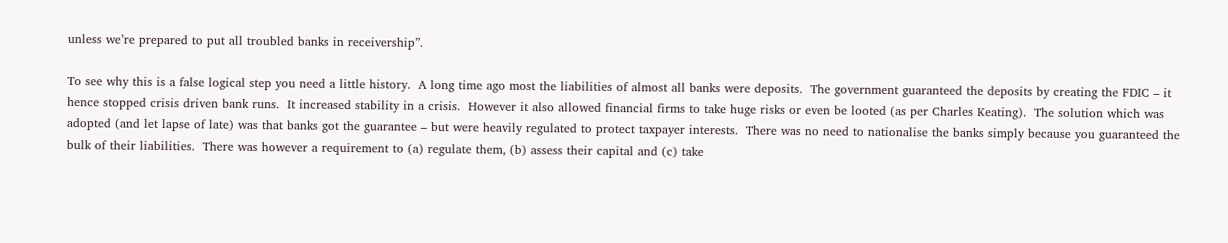unless we’re prepared to put all troubled banks in receivership”.

To see why this is a false logical step you need a little history.  A long time ago most the liabilities of almost all banks were deposits.  The government guaranteed the deposits by creating the FDIC – it hence stopped crisis driven bank runs.  It increased stability in a crisis.  However it also allowed financial firms to take huge risks or even be looted (as per Charles Keating).  The solution which was adopted (and let lapse of late) was that banks got the guarantee – but were heavily regulated to protect taxpayer interests.  There was no need to nationalise the banks simply because you guaranteed the bulk of their liabilities.  There was however a requirement to (a) regulate them, (b) assess their capital and (c) take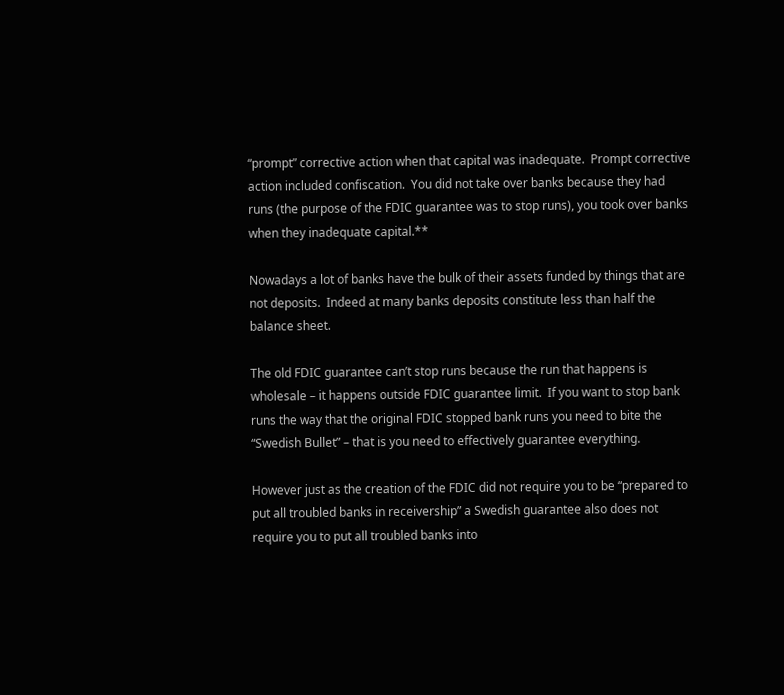“prompt” corrective action when that capital was inadequate.  Prompt corrective action included confiscation.  You did not take over banks because they had runs (the purpose of the FDIC guarantee was to stop runs), you took over banks when they inadequate capital.**

Nowadays a lot of banks have the bulk of their assets funded by things that are not deposits.  Indeed at many banks deposits constitute less than half the balance sheet.

The old FDIC guarantee can’t stop runs because the run that happens is wholesale – it happens outside FDIC guarantee limit.  If you want to stop bank runs the way that the original FDIC stopped bank runs you need to bite the “Swedish Bullet” – that is you need to effectively guarantee everything.

However just as the creation of the FDIC did not require you to be “prepared to put all troubled banks in receivership” a Swedish guarantee also does not require you to put all troubled banks into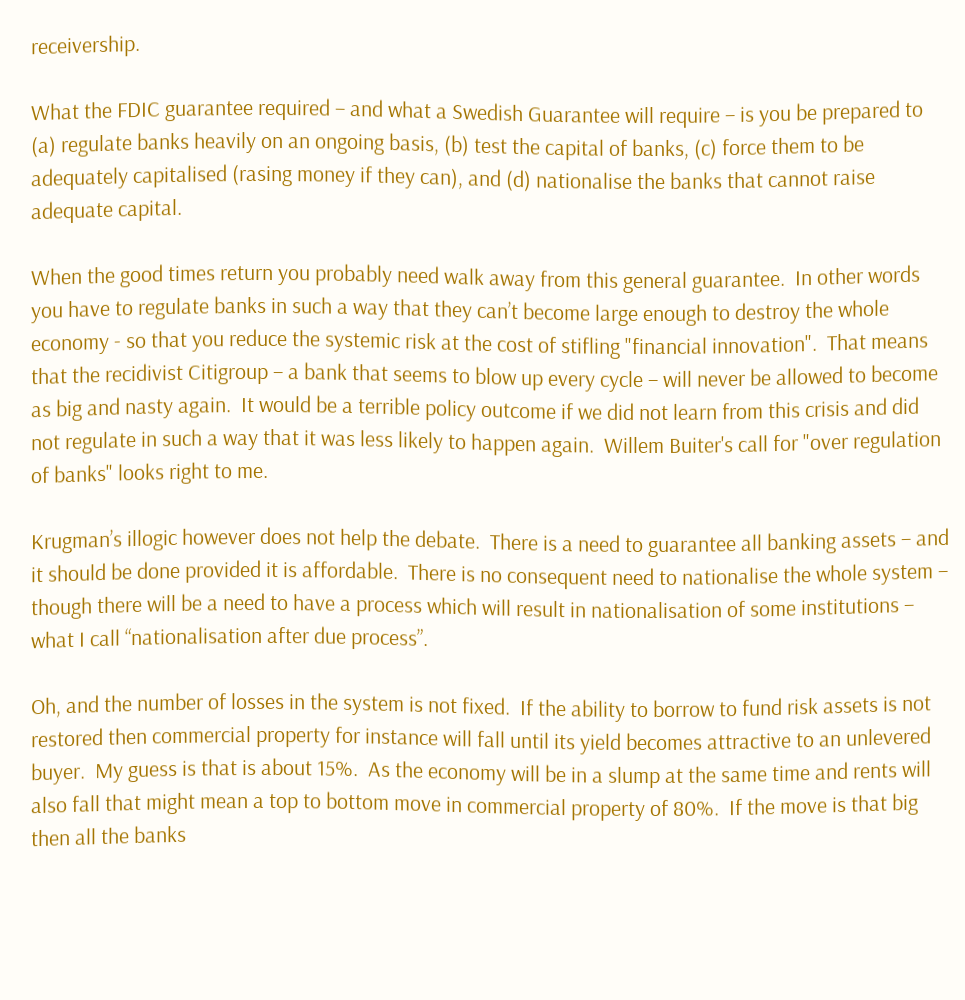receivership.

What the FDIC guarantee required – and what a Swedish Guarantee will require – is you be prepared to (a) regulate banks heavily on an ongoing basis, (b) test the capital of banks, (c) force them to be adequately capitalised (rasing money if they can), and (d) nationalise the banks that cannot raise adequate capital.

When the good times return you probably need walk away from this general guarantee.  In other words you have to regulate banks in such a way that they can’t become large enough to destroy the whole economy - so that you reduce the systemic risk at the cost of stifling "financial innovation".  That means that the recidivist Citigroup – a bank that seems to blow up every cycle – will never be allowed to become as big and nasty again.  It would be a terrible policy outcome if we did not learn from this crisis and did not regulate in such a way that it was less likely to happen again.  Willem Buiter's call for "over regulation of banks" looks right to me.

Krugman’s illogic however does not help the debate.  There is a need to guarantee all banking assets – and it should be done provided it is affordable.  There is no consequent need to nationalise the whole system – though there will be a need to have a process which will result in nationalisation of some institutions – what I call “nationalisation after due process”.

Oh, and the number of losses in the system is not fixed.  If the ability to borrow to fund risk assets is not restored then commercial property for instance will fall until its yield becomes attractive to an unlevered buyer.  My guess is that is about 15%.  As the economy will be in a slump at the same time and rents will also fall that might mean a top to bottom move in commercial property of 80%.  If the move is that big then all the banks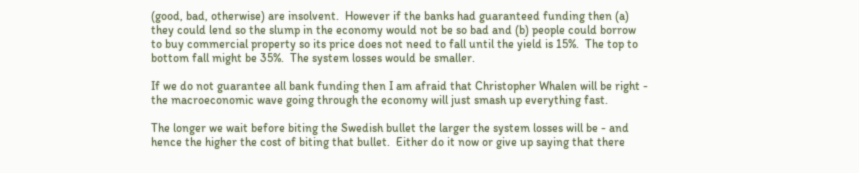(good, bad, otherwise) are insolvent.  However if the banks had guaranteed funding then (a) they could lend so the slump in the economy would not be so bad and (b) people could borrow to buy commercial property so its price does not need to fall until the yield is 15%.  The top to bottom fall might be 35%.  The system losses would be smaller.

If we do not guarantee all bank funding then I am afraid that Christopher Whalen will be right - the macroeconomic wave going through the economy will just smash up everything fast.

The longer we wait before biting the Swedish bullet the larger the system losses will be - and hence the higher the cost of biting that bullet.  Either do it now or give up saying that there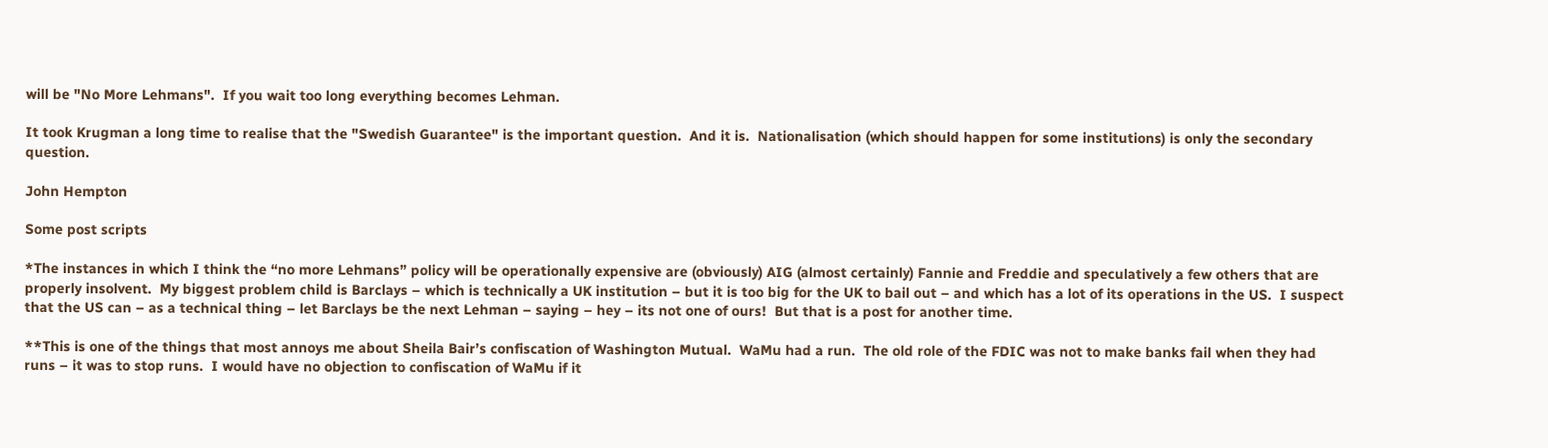will be "No More Lehmans".  If you wait too long everything becomes Lehman.

It took Krugman a long time to realise that the "Swedish Guarantee" is the important question.  And it is.  Nationalisation (which should happen for some institutions) is only the secondary question.

John Hempton

Some post scripts

*The instances in which I think the “no more Lehmans” policy will be operationally expensive are (obviously) AIG (almost certainly) Fannie and Freddie and speculatively a few others that are properly insolvent.  My biggest problem child is Barclays – which is technically a UK institution – but it is too big for the UK to bail out – and which has a lot of its operations in the US.  I suspect that the US can – as a technical thing – let Barclays be the next Lehman – saying – hey – its not one of ours!  But that is a post for another time.

**This is one of the things that most annoys me about Sheila Bair’s confiscation of Washington Mutual.  WaMu had a run.  The old role of the FDIC was not to make banks fail when they had runs – it was to stop runs.  I would have no objection to confiscation of WaMu if it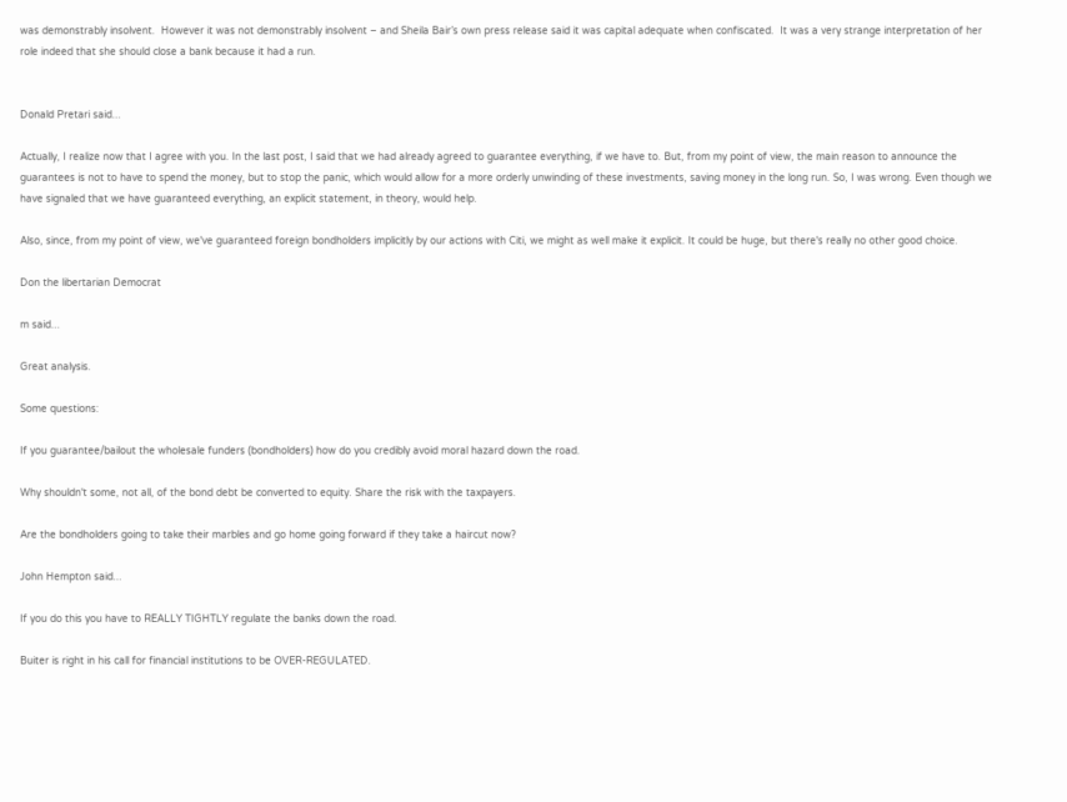was demonstrably insolvent.  However it was not demonstrably insolvent – and Sheila Bair’s own press release said it was capital adequate when confiscated.  It was a very strange interpretation of her role indeed that she should close a bank because it had a run.


Donald Pretari said...

Actually, I realize now that I agree with you. In the last post, I said that we had already agreed to guarantee everything, if we have to. But, from my point of view, the main reason to announce the guarantees is not to have to spend the money, but to stop the panic, which would allow for a more orderly unwinding of these investments, saving money in the long run. So, I was wrong. Even though we have signaled that we have guaranteed everything, an explicit statement, in theory, would help.

Also, since, from my point of view, we've guaranteed foreign bondholders implicitly by our actions with Citi, we might as well make it explicit. It could be huge, but there's really no other good choice.

Don the libertarian Democrat

m said...

Great analysis.

Some questions:

If you guarantee/bailout the wholesale funders (bondholders) how do you credibly avoid moral hazard down the road.

Why shouldn't some, not all, of the bond debt be converted to equity. Share the risk with the taxpayers.

Are the bondholders going to take their marbles and go home going forward if they take a haircut now?

John Hempton said...

If you do this you have to REALLY TIGHTLY regulate the banks down the road.

Buiter is right in his call for financial institutions to be OVER-REGULATED.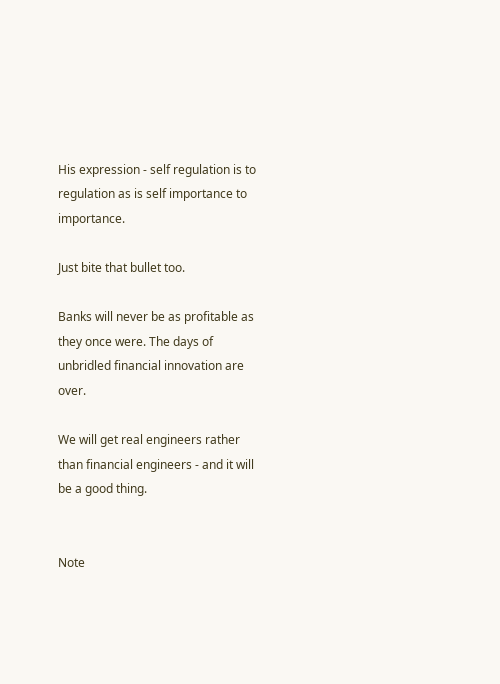His expression - self regulation is to regulation as is self importance to importance.

Just bite that bullet too.

Banks will never be as profitable as they once were. The days of unbridled financial innovation are over.

We will get real engineers rather than financial engineers - and it will be a good thing.


Note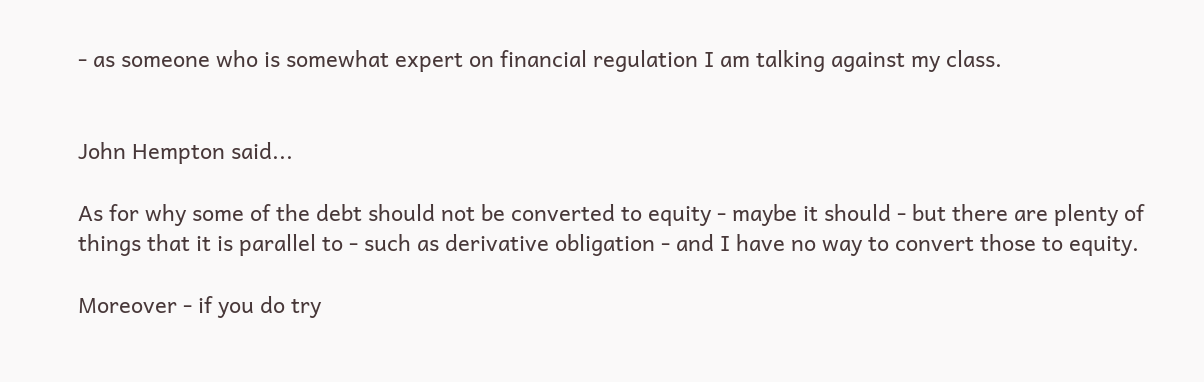- as someone who is somewhat expert on financial regulation I am talking against my class.


John Hempton said...

As for why some of the debt should not be converted to equity - maybe it should - but there are plenty of things that it is parallel to - such as derivative obligation - and I have no way to convert those to equity.

Moreover - if you do try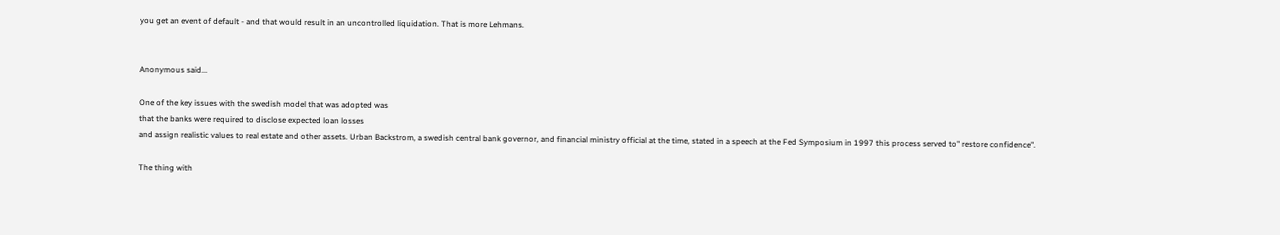you get an event of default - and that would result in an uncontrolled liquidation. That is more Lehmans.


Anonymous said...

One of the key issues with the swedish model that was adopted was
that the banks were required to disclose expected loan losses
and assign realistic values to real estate and other assets. Urban Backstrom, a swedish central bank governor, and financial ministry official at the time, stated in a speech at the Fed Symposium in 1997 this process served to" restore confidence".

The thing with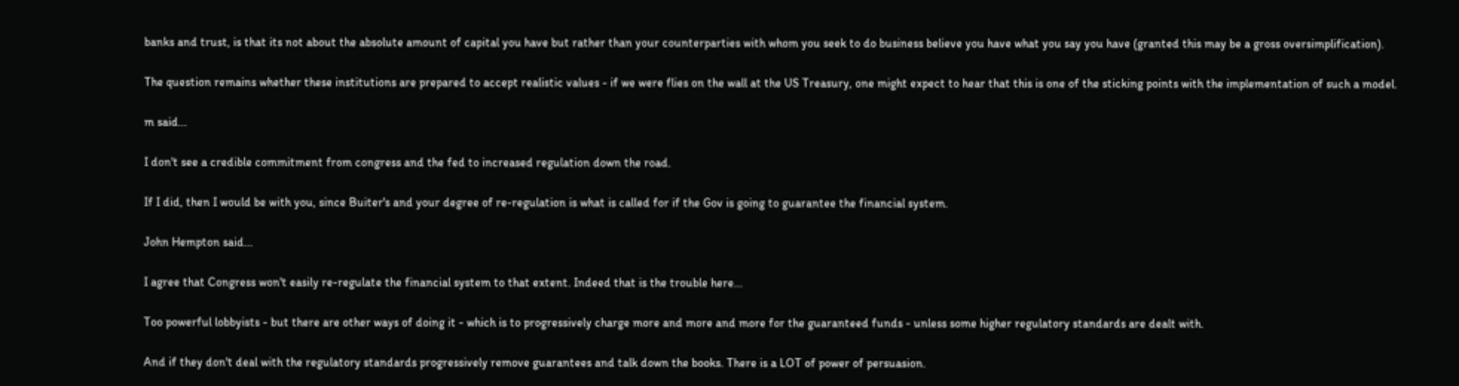banks and trust, is that its not about the absolute amount of capital you have but rather than your counterparties with whom you seek to do business believe you have what you say you have (granted this may be a gross oversimplification).

The question remains whether these institutions are prepared to accept realistic values - if we were flies on the wall at the US Treasury, one might expect to hear that this is one of the sticking points with the implementation of such a model.

m said...

I don't see a credible commitment from congress and the fed to increased regulation down the road.

If I did, then I would be with you, since Buiter's and your degree of re-regulation is what is called for if the Gov is going to guarantee the financial system.

John Hempton said...

I agree that Congress won't easily re-regulate the financial system to that extent. Indeed that is the trouble here...

Too powerful lobbyists - but there are other ways of doing it - which is to progressively charge more and more and more for the guaranteed funds - unless some higher regulatory standards are dealt with.

And if they don't deal with the regulatory standards progressively remove guarantees and talk down the books. There is a LOT of power of persuasion.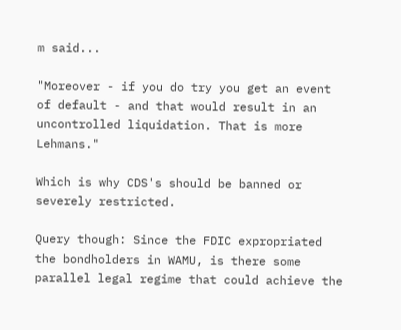m said...

"Moreover - if you do try you get an event of default - and that would result in an uncontrolled liquidation. That is more Lehmans."

Which is why CDS's should be banned or severely restricted.

Query though: Since the FDIC expropriated the bondholders in WAMU, is there some parallel legal regime that could achieve the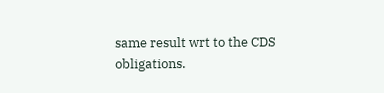same result wrt to the CDS obligations.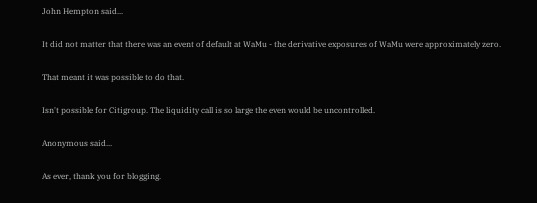John Hempton said...

It did not matter that there was an event of default at WaMu - the derivative exposures of WaMu were approximately zero.

That meant it was possible to do that.

Isn't possible for Citigroup. The liquidity call is so large the even would be uncontrolled.

Anonymous said...

As ever, thank you for blogging.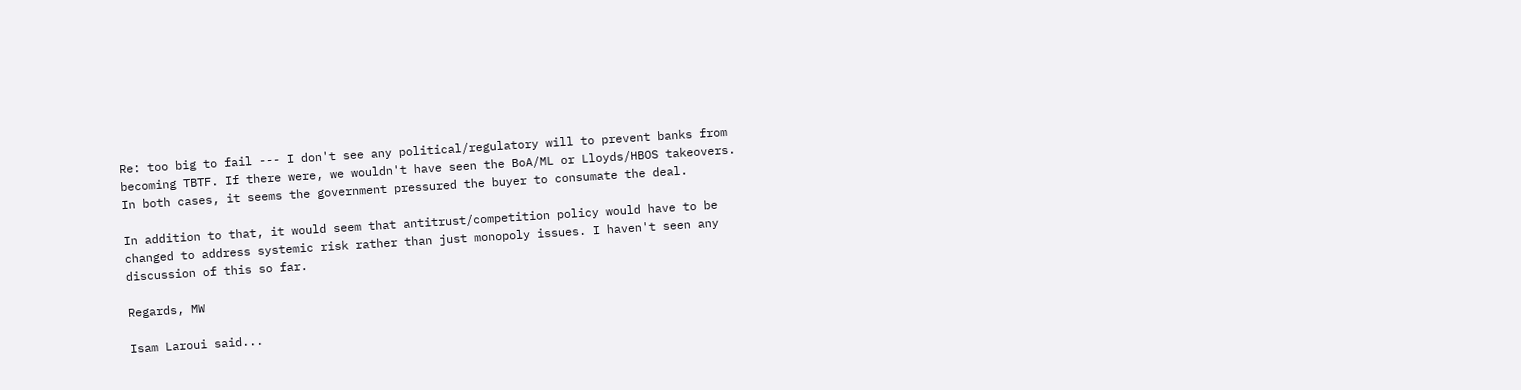Re: too big to fail --- I don't see any political/regulatory will to prevent banks from becoming TBTF. If there were, we wouldn't have seen the BoA/ML or Lloyds/HBOS takeovers. In both cases, it seems the government pressured the buyer to consumate the deal.

In addition to that, it would seem that antitrust/competition policy would have to be changed to address systemic risk rather than just monopoly issues. I haven't seen any discussion of this so far.

Regards, MW

Isam Laroui said...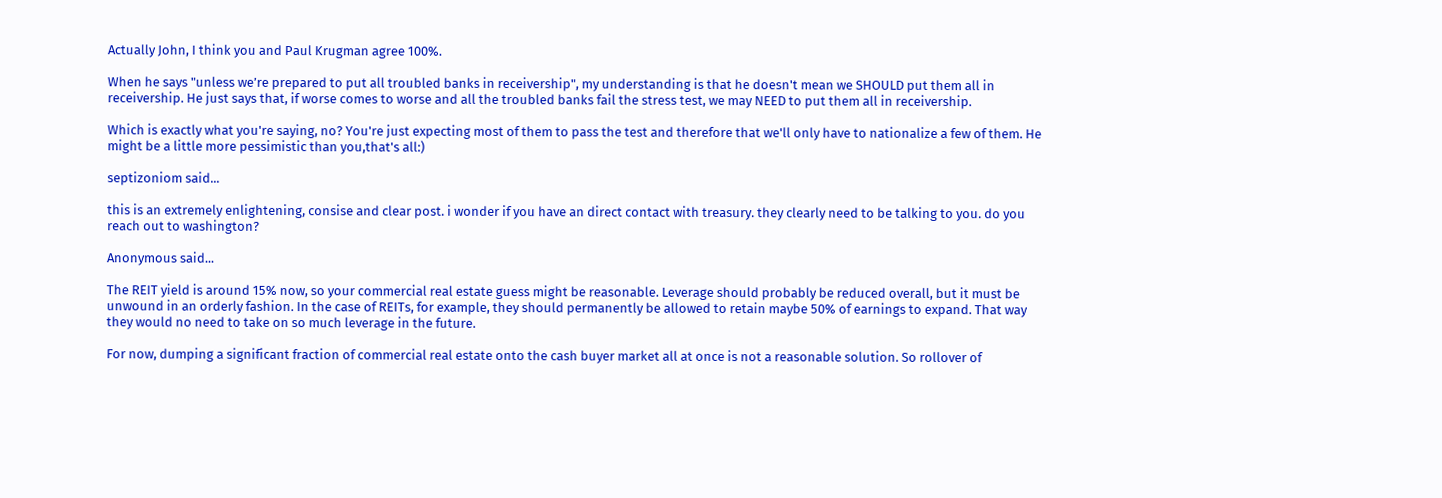Actually John, I think you and Paul Krugman agree 100%.

When he says "unless we’re prepared to put all troubled banks in receivership", my understanding is that he doesn't mean we SHOULD put them all in receivership. He just says that, if worse comes to worse and all the troubled banks fail the stress test, we may NEED to put them all in receivership.

Which is exactly what you're saying, no? You're just expecting most of them to pass the test and therefore that we'll only have to nationalize a few of them. He might be a little more pessimistic than you,that's all:)

septizoniom said...

this is an extremely enlightening, consise and clear post. i wonder if you have an direct contact with treasury. they clearly need to be talking to you. do you reach out to washington?

Anonymous said...

The REIT yield is around 15% now, so your commercial real estate guess might be reasonable. Leverage should probably be reduced overall, but it must be unwound in an orderly fashion. In the case of REITs, for example, they should permanently be allowed to retain maybe 50% of earnings to expand. That way they would no need to take on so much leverage in the future.

For now, dumping a significant fraction of commercial real estate onto the cash buyer market all at once is not a reasonable solution. So rollover of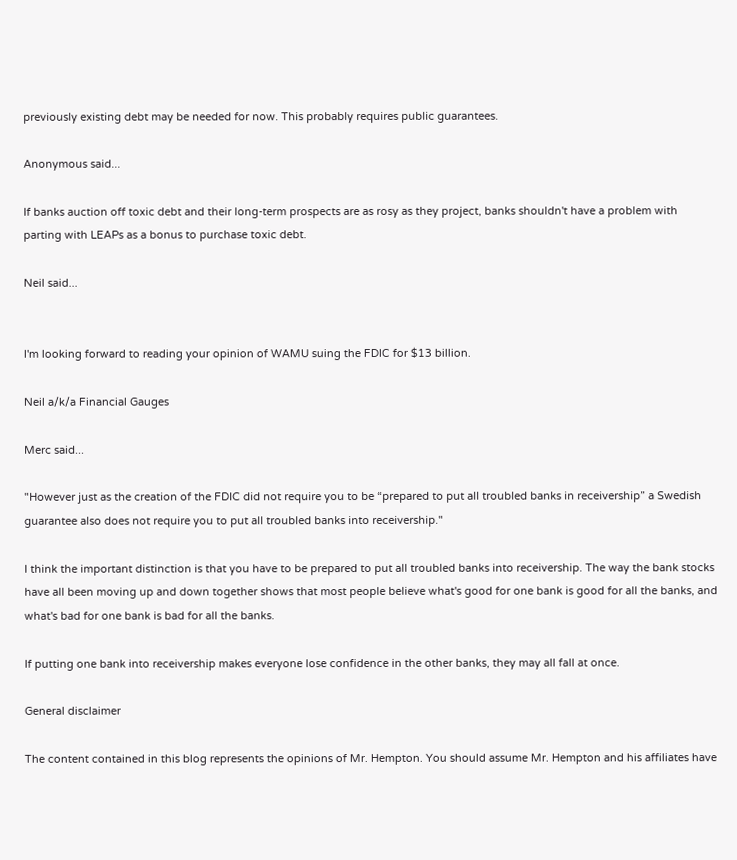previously existing debt may be needed for now. This probably requires public guarantees.

Anonymous said...

If banks auction off toxic debt and their long-term prospects are as rosy as they project, banks shouldn't have a problem with parting with LEAPs as a bonus to purchase toxic debt.

Neil said...


I'm looking forward to reading your opinion of WAMU suing the FDIC for $13 billion.

Neil a/k/a Financial Gauges

Merc said...

"However just as the creation of the FDIC did not require you to be “prepared to put all troubled banks in receivership” a Swedish guarantee also does not require you to put all troubled banks into receivership."

I think the important distinction is that you have to be prepared to put all troubled banks into receivership. The way the bank stocks have all been moving up and down together shows that most people believe what's good for one bank is good for all the banks, and what's bad for one bank is bad for all the banks.

If putting one bank into receivership makes everyone lose confidence in the other banks, they may all fall at once.

General disclaimer

The content contained in this blog represents the opinions of Mr. Hempton. You should assume Mr. Hempton and his affiliates have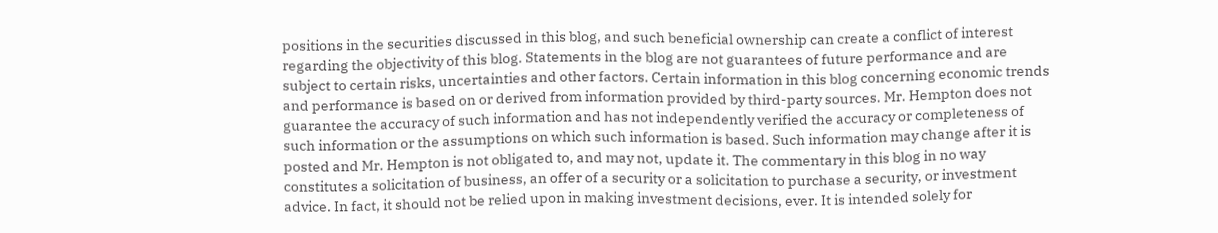positions in the securities discussed in this blog, and such beneficial ownership can create a conflict of interest regarding the objectivity of this blog. Statements in the blog are not guarantees of future performance and are subject to certain risks, uncertainties and other factors. Certain information in this blog concerning economic trends and performance is based on or derived from information provided by third-party sources. Mr. Hempton does not guarantee the accuracy of such information and has not independently verified the accuracy or completeness of such information or the assumptions on which such information is based. Such information may change after it is posted and Mr. Hempton is not obligated to, and may not, update it. The commentary in this blog in no way constitutes a solicitation of business, an offer of a security or a solicitation to purchase a security, or investment advice. In fact, it should not be relied upon in making investment decisions, ever. It is intended solely for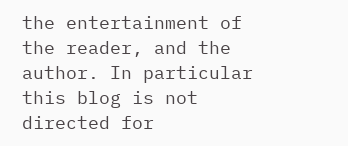the entertainment of the reader, and the author. In particular this blog is not directed for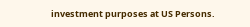investment purposes at US Persons.